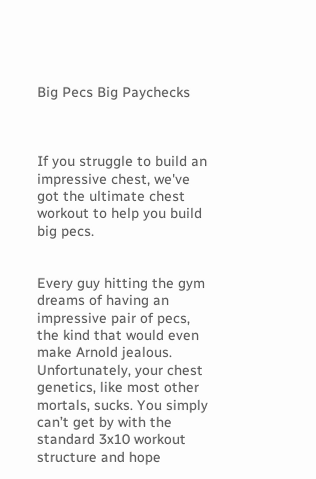Big Pecs Big Paychecks



If you struggle to build an impressive chest, we've got the ultimate chest workout to help you build big pecs.


Every guy hitting the gym dreams of having an impressive pair of pecs, the kind that would even make Arnold jealous. Unfortunately, your chest genetics, like most other mortals, sucks. You simply can’t get by with the standard 3x10 workout structure and hope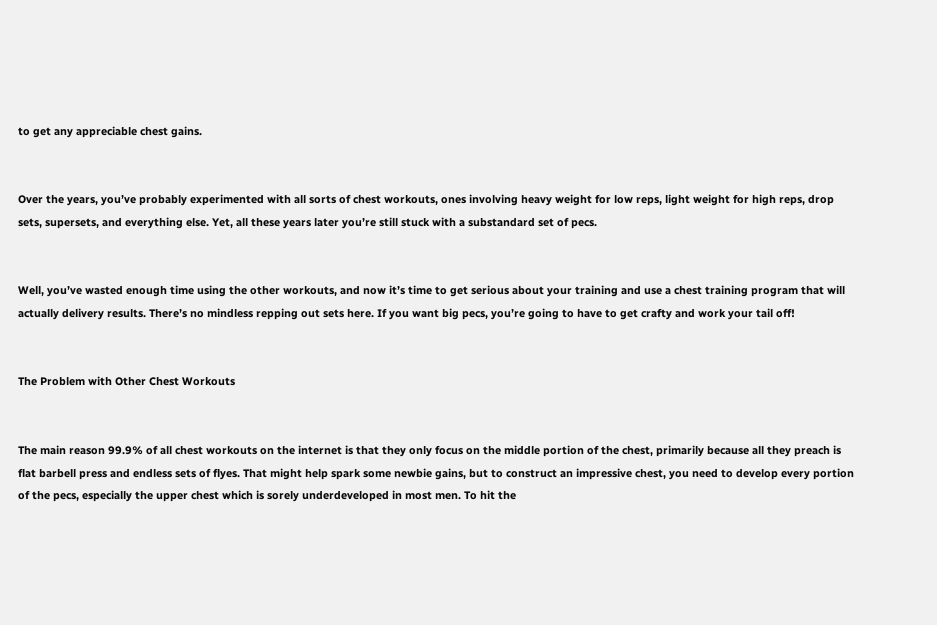to get any appreciable chest gains.


Over the years, you’ve probably experimented with all sorts of chest workouts, ones involving heavy weight for low reps, light weight for high reps, drop sets, supersets, and everything else. Yet, all these years later you’re still stuck with a substandard set of pecs.


Well, you’ve wasted enough time using the other workouts, and now it’s time to get serious about your training and use a chest training program that will actually delivery results. There’s no mindless repping out sets here. If you want big pecs, you’re going to have to get crafty and work your tail off!


The Problem with Other Chest Workouts


The main reason 99.9% of all chest workouts on the internet is that they only focus on the middle portion of the chest, primarily because all they preach is flat barbell press and endless sets of flyes. That might help spark some newbie gains, but to construct an impressive chest, you need to develop every portion of the pecs, especially the upper chest which is sorely underdeveloped in most men. To hit the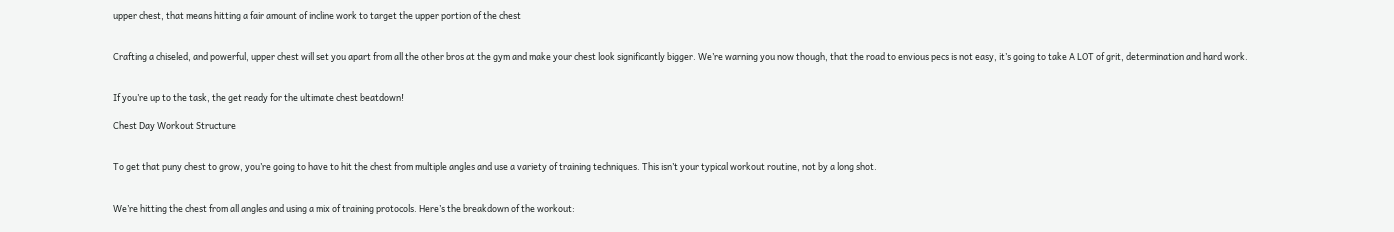upper chest, that means hitting a fair amount of incline work to target the upper portion of the chest


Crafting a chiseled, and powerful, upper chest will set you apart from all the other bros at the gym and make your chest look significantly bigger. We’re warning you now though, that the road to envious pecs is not easy, it’s going to take A LOT of grit, determination and hard work.


If you’re up to the task, the get ready for the ultimate chest beatdown!

Chest Day Workout Structure


To get that puny chest to grow, you’re going to have to hit the chest from multiple angles and use a variety of training techniques. This isn’t your typical workout routine, not by a long shot.


We’re hitting the chest from all angles and using a mix of training protocols. Here’s the breakdown of the workout: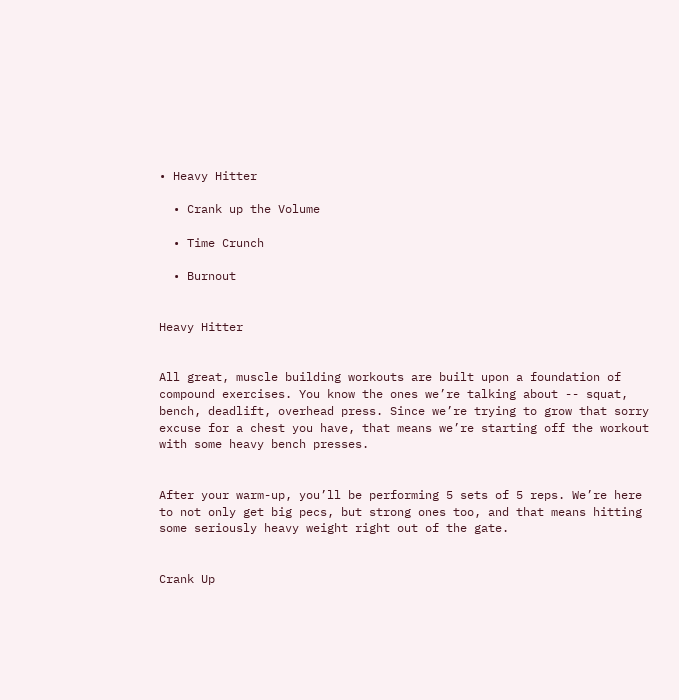• Heavy Hitter

  • Crank up the Volume

  • Time Crunch

  • Burnout


Heavy Hitter


All great, muscle building workouts are built upon a foundation of compound exercises. You know the ones we’re talking about -- squat, bench, deadlift, overhead press. Since we’re trying to grow that sorry excuse for a chest you have, that means we’re starting off the workout with some heavy bench presses.


After your warm-up, you’ll be performing 5 sets of 5 reps. We’re here to not only get big pecs, but strong ones too, and that means hitting some seriously heavy weight right out of the gate.


Crank Up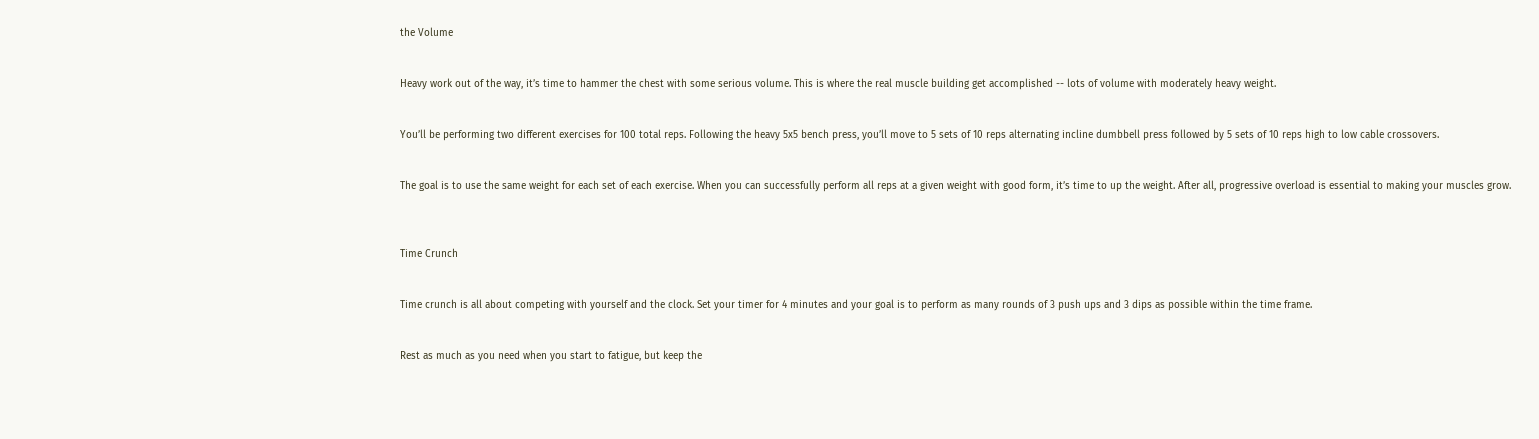the Volume


Heavy work out of the way, it’s time to hammer the chest with some serious volume. This is where the real muscle building get accomplished -- lots of volume with moderately heavy weight.


You’ll be performing two different exercises for 100 total reps. Following the heavy 5x5 bench press, you’ll move to 5 sets of 10 reps alternating incline dumbbell press followed by 5 sets of 10 reps high to low cable crossovers.


The goal is to use the same weight for each set of each exercise. When you can successfully perform all reps at a given weight with good form, it’s time to up the weight. After all, progressive overload is essential to making your muscles grow.



Time Crunch


Time crunch is all about competing with yourself and the clock. Set your timer for 4 minutes and your goal is to perform as many rounds of 3 push ups and 3 dips as possible within the time frame.


Rest as much as you need when you start to fatigue, but keep the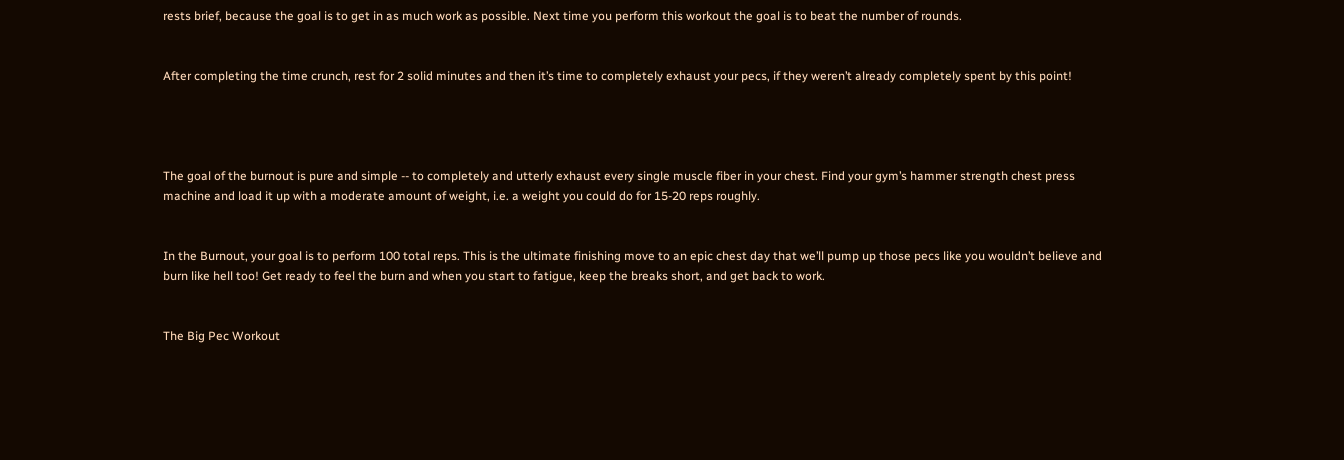rests brief, because the goal is to get in as much work as possible. Next time you perform this workout the goal is to beat the number of rounds.


After completing the time crunch, rest for 2 solid minutes and then it’s time to completely exhaust your pecs, if they weren’t already completely spent by this point!




The goal of the burnout is pure and simple -- to completely and utterly exhaust every single muscle fiber in your chest. Find your gym’s hammer strength chest press machine and load it up with a moderate amount of weight, i.e. a weight you could do for 15-20 reps roughly.


In the Burnout, your goal is to perform 100 total reps. This is the ultimate finishing move to an epic chest day that we’ll pump up those pecs like you wouldn’t believe and burn like hell too! Get ready to feel the burn and when you start to fatigue, keep the breaks short, and get back to work.


The Big Pec Workout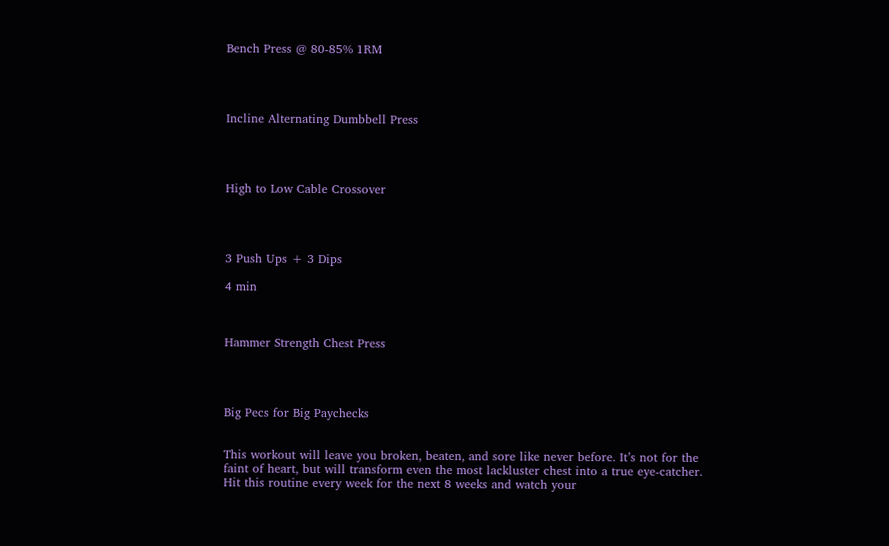Bench Press @ 80-85% 1RM




Incline Alternating Dumbbell Press




High to Low Cable Crossover




3 Push Ups + 3 Dips

4 min



Hammer Strength Chest Press




Big Pecs for Big Paychecks


This workout will leave you broken, beaten, and sore like never before. It’s not for the faint of heart, but will transform even the most lackluster chest into a true eye-catcher. Hit this routine every week for the next 8 weeks and watch your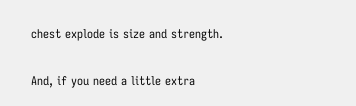chest explode is size and strength.

And, if you need a little extra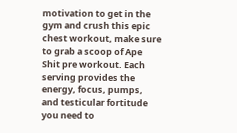motivation to get in the gym and crush this epic chest workout, make sure to grab a scoop of Ape Shit pre workout. Each serving provides the energy, focus, pumps, and testicular fortitude you need to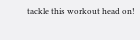tackle this workout head on!